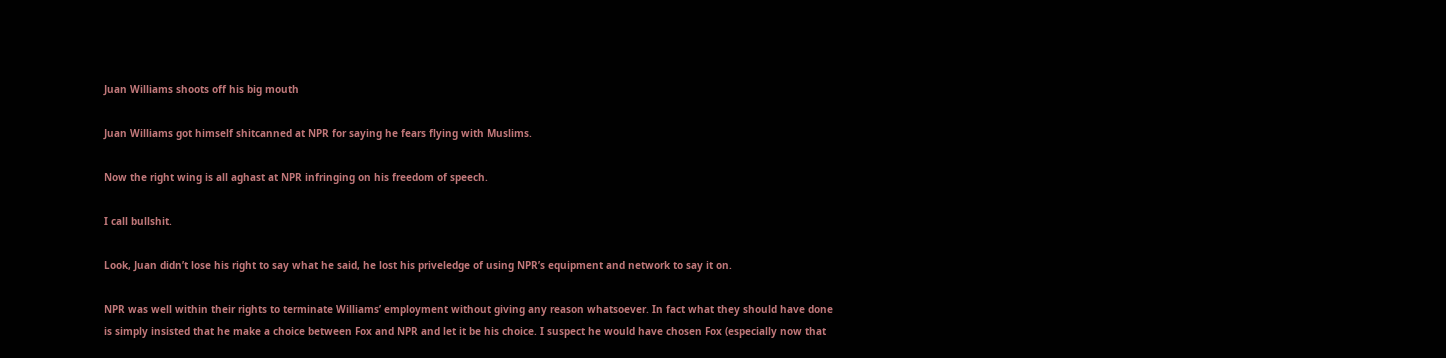Juan Williams shoots off his big mouth

Juan Williams got himself shitcanned at NPR for saying he fears flying with Muslims.

Now the right wing is all aghast at NPR infringing on his freedom of speech.

I call bullshit.

Look, Juan didn’t lose his right to say what he said, he lost his priveledge of using NPR’s equipment and network to say it on.

NPR was well within their rights to terminate Williams’ employment without giving any reason whatsoever. In fact what they should have done is simply insisted that he make a choice between Fox and NPR and let it be his choice. I suspect he would have chosen Fox (especially now that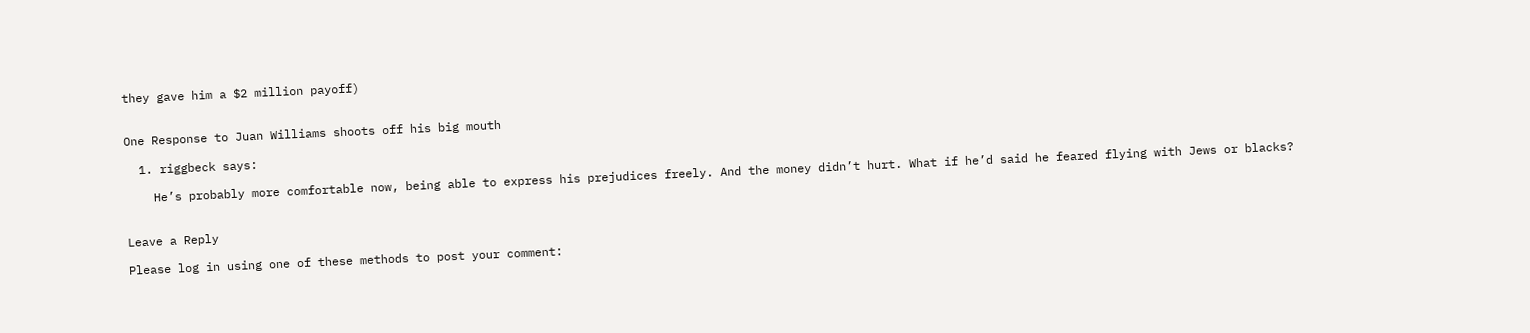they gave him a $2 million payoff)


One Response to Juan Williams shoots off his big mouth

  1. riggbeck says:

    He’s probably more comfortable now, being able to express his prejudices freely. And the money didn’t hurt. What if he’d said he feared flying with Jews or blacks?


Leave a Reply

Please log in using one of these methods to post your comment: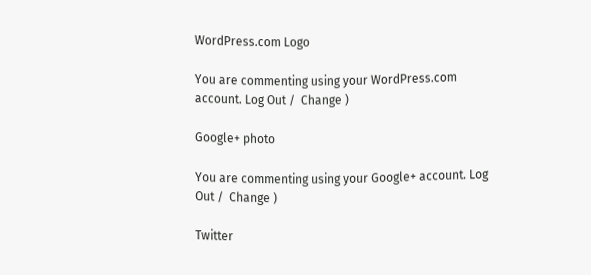WordPress.com Logo

You are commenting using your WordPress.com account. Log Out /  Change )

Google+ photo

You are commenting using your Google+ account. Log Out /  Change )

Twitter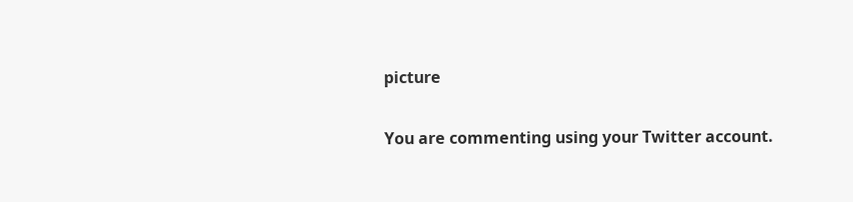picture

You are commenting using your Twitter account.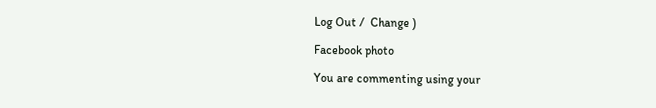Log Out /  Change )

Facebook photo

You are commenting using your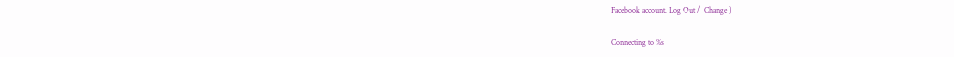Facebook account. Log Out /  Change )

Connecting to %s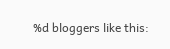%d bloggers like this: